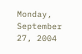Monday, September 27, 2004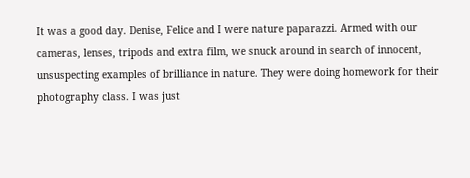It was a good day. Denise, Felice and I were nature paparazzi. Armed with our cameras, lenses, tripods and extra film, we snuck around in search of innocent, unsuspecting examples of brilliance in nature. They were doing homework for their photography class. I was just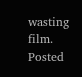wasting film. Posted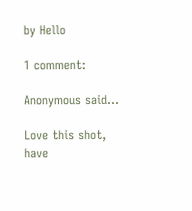by Hello

1 comment:

Anonymous said...

Love this shot, have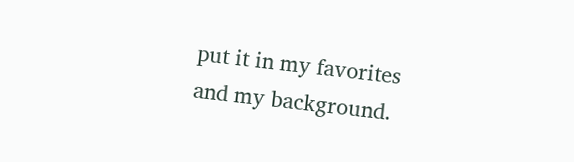put it in my favorites and my background.